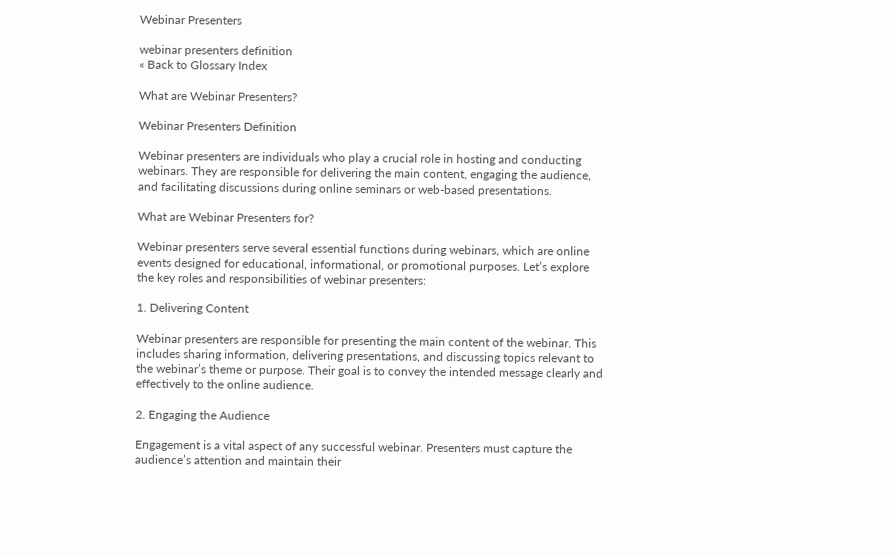Webinar Presenters

webinar presenters definition
« Back to Glossary Index

What are Webinar Presenters?

Webinar Presenters Definition

Webinar presenters are individuals who play a crucial role in hosting and conducting webinars. They are responsible for delivering the main content, engaging the audience, and facilitating discussions during online seminars or web-based presentations.

What are Webinar Presenters for?

Webinar presenters serve several essential functions during webinars, which are online events designed for educational, informational, or promotional purposes. Let’s explore the key roles and responsibilities of webinar presenters:

1. Delivering Content

Webinar presenters are responsible for presenting the main content of the webinar. This includes sharing information, delivering presentations, and discussing topics relevant to the webinar’s theme or purpose. Their goal is to convey the intended message clearly and effectively to the online audience.

2. Engaging the Audience

Engagement is a vital aspect of any successful webinar. Presenters must capture the audience’s attention and maintain their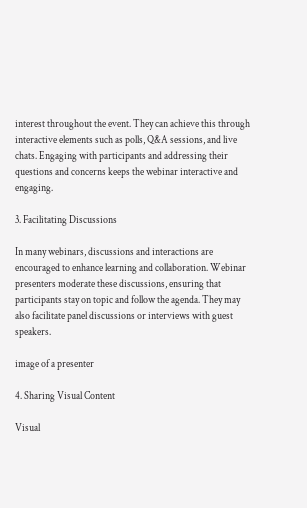interest throughout the event. They can achieve this through interactive elements such as polls, Q&A sessions, and live chats. Engaging with participants and addressing their questions and concerns keeps the webinar interactive and engaging.

3. Facilitating Discussions

In many webinars, discussions and interactions are encouraged to enhance learning and collaboration. Webinar presenters moderate these discussions, ensuring that participants stay on topic and follow the agenda. They may also facilitate panel discussions or interviews with guest speakers.

image of a presenter

4. Sharing Visual Content

Visual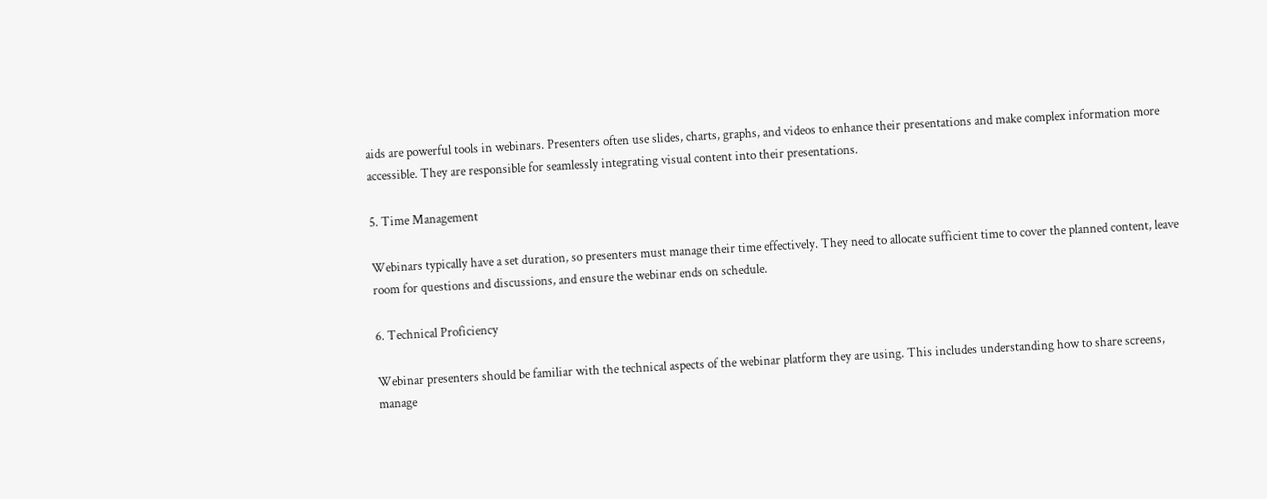aids are powerful tools in webinars. Presenters often use slides, charts, graphs, and videos to enhance their presentations and make complex information more accessible. They are responsible for seamlessly integrating visual content into their presentations.

5. Time Management

Webinars typically have a set duration, so presenters must manage their time effectively. They need to allocate sufficient time to cover the planned content, leave room for questions and discussions, and ensure the webinar ends on schedule.

6. Technical Proficiency

Webinar presenters should be familiar with the technical aspects of the webinar platform they are using. This includes understanding how to share screens, manage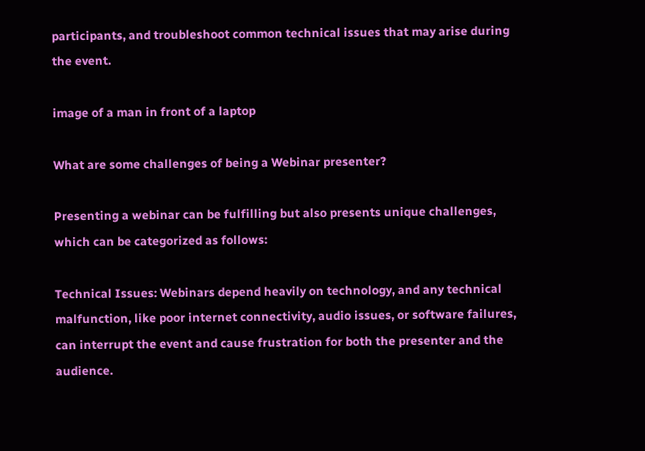participants, and troubleshoot common technical issues that may arise during the event.

image of a man in front of a laptop

What are some challenges of being a Webinar presenter?

Presenting a webinar can be fulfilling but also presents unique challenges, which can be categorized as follows:

Technical Issues: Webinars depend heavily on technology, and any technical malfunction, like poor internet connectivity, audio issues, or software failures, can interrupt the event and cause frustration for both the presenter and the audience.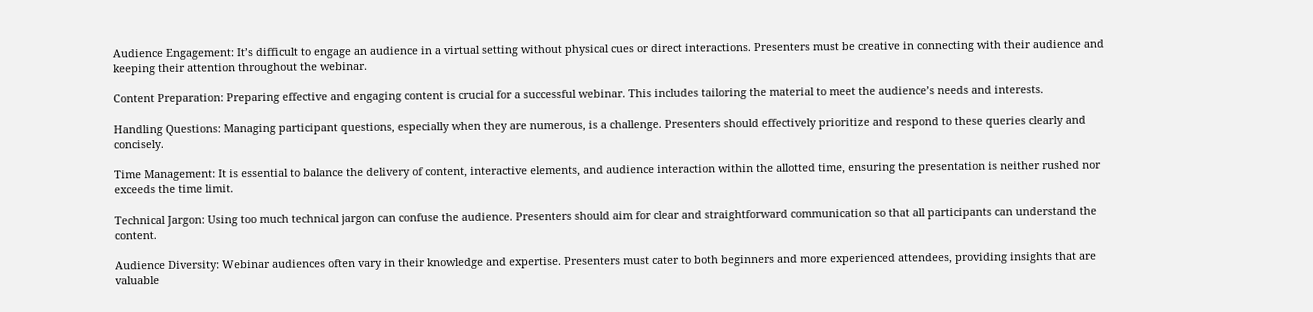Audience Engagement: It’s difficult to engage an audience in a virtual setting without physical cues or direct interactions. Presenters must be creative in connecting with their audience and keeping their attention throughout the webinar.

Content Preparation: Preparing effective and engaging content is crucial for a successful webinar. This includes tailoring the material to meet the audience’s needs and interests.

Handling Questions: Managing participant questions, especially when they are numerous, is a challenge. Presenters should effectively prioritize and respond to these queries clearly and concisely.

Time Management: It is essential to balance the delivery of content, interactive elements, and audience interaction within the allotted time, ensuring the presentation is neither rushed nor exceeds the time limit.

Technical Jargon: Using too much technical jargon can confuse the audience. Presenters should aim for clear and straightforward communication so that all participants can understand the content.

Audience Diversity: Webinar audiences often vary in their knowledge and expertise. Presenters must cater to both beginners and more experienced attendees, providing insights that are valuable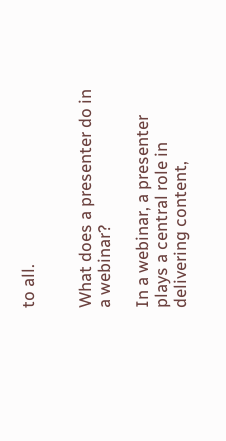to all.


What does a presenter do in a webinar?

In a webinar, a presenter plays a central role in delivering content,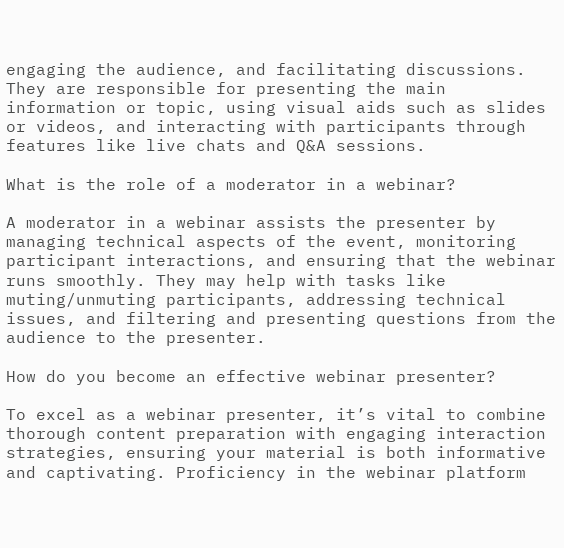engaging the audience, and facilitating discussions. They are responsible for presenting the main information or topic, using visual aids such as slides or videos, and interacting with participants through features like live chats and Q&A sessions.

What is the role of a moderator in a webinar?

A moderator in a webinar assists the presenter by managing technical aspects of the event, monitoring participant interactions, and ensuring that the webinar runs smoothly. They may help with tasks like muting/unmuting participants, addressing technical issues, and filtering and presenting questions from the audience to the presenter.

How do you become an effective webinar presenter?

To excel as a webinar presenter, it’s vital to combine thorough content preparation with engaging interaction strategies, ensuring your material is both informative and captivating. Proficiency in the webinar platform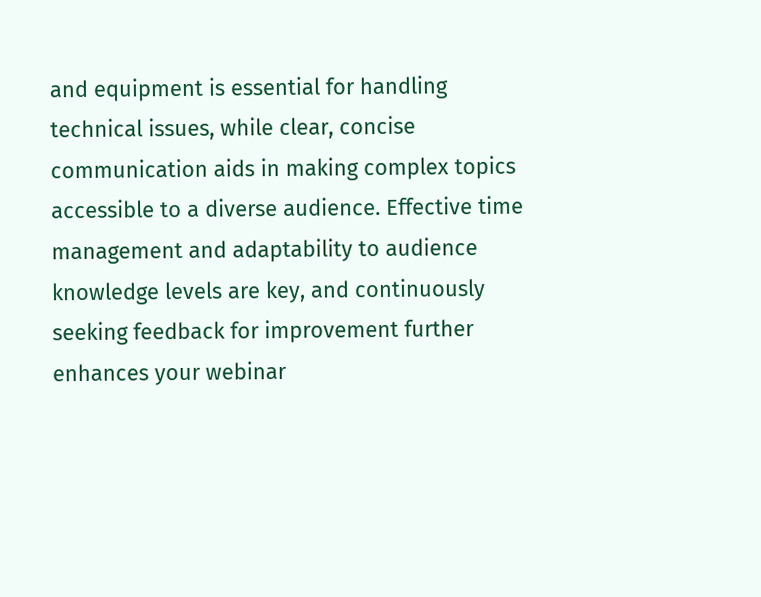and equipment is essential for handling technical issues, while clear, concise communication aids in making complex topics accessible to a diverse audience. Effective time management and adaptability to audience knowledge levels are key, and continuously seeking feedback for improvement further enhances your webinar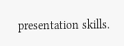presentation skills.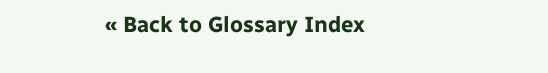« Back to Glossary Index